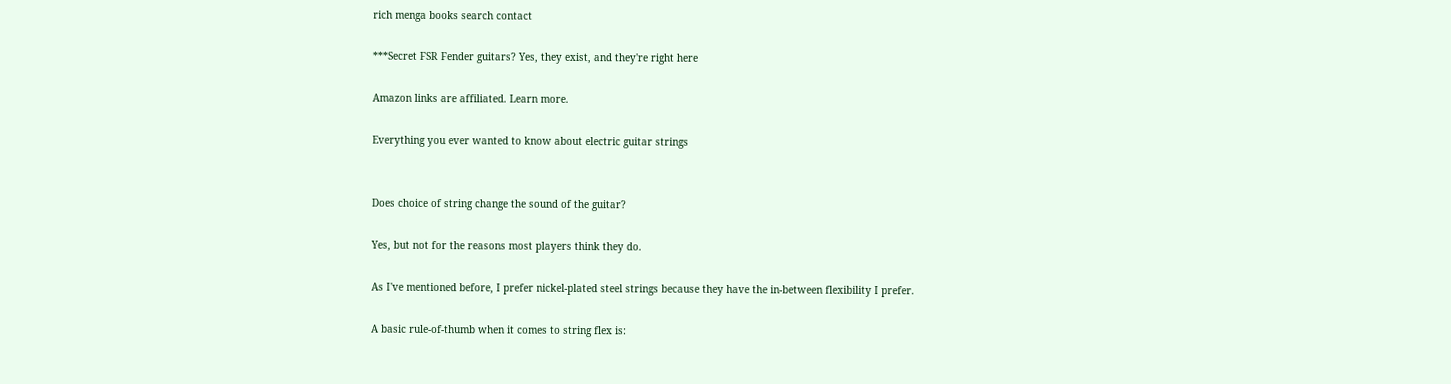rich menga books search contact

***Secret FSR Fender guitars? Yes, they exist, and they're right here

Amazon links are affiliated. Learn more.

Everything you ever wanted to know about electric guitar strings


Does choice of string change the sound of the guitar?

Yes, but not for the reasons most players think they do.

As I've mentioned before, I prefer nickel-plated steel strings because they have the in-between flexibility I prefer.

A basic rule-of-thumb when it comes to string flex is: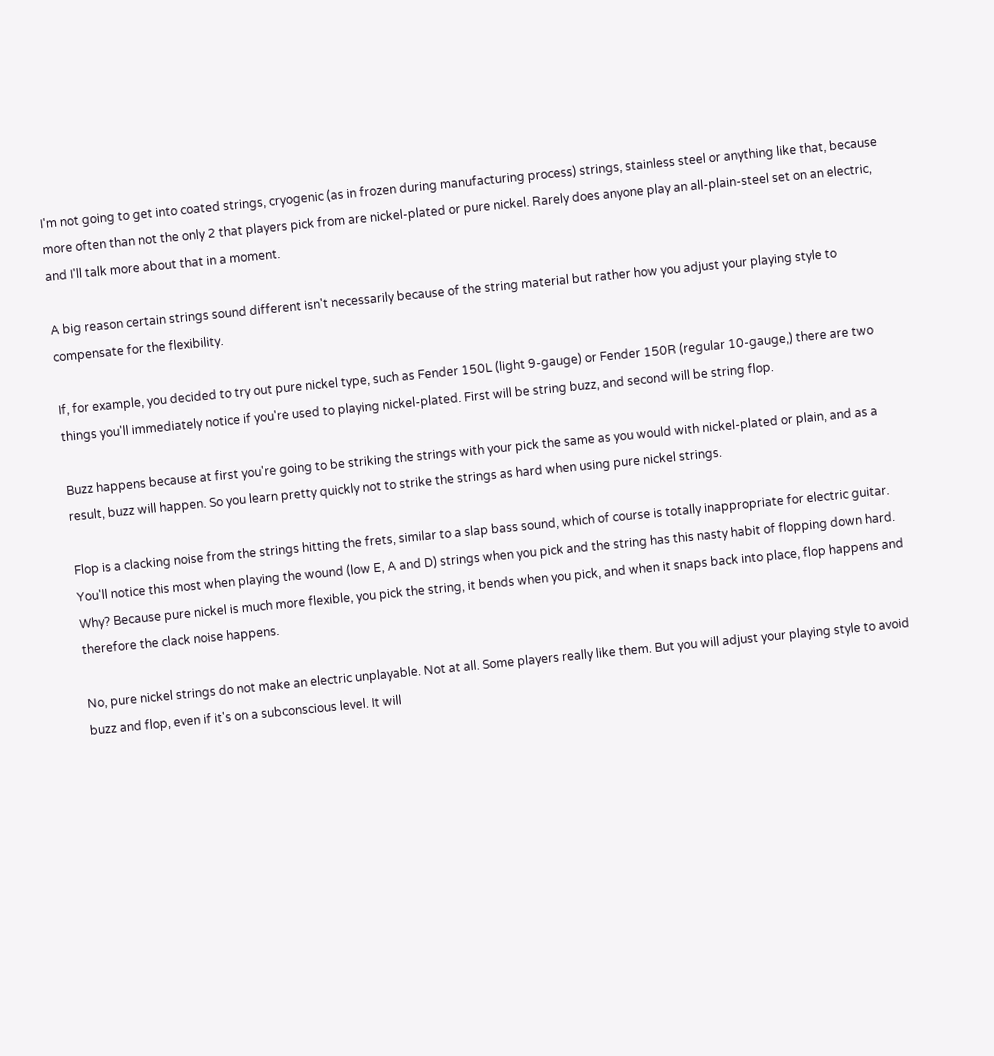I'm not going to get into coated strings, cryogenic (as in frozen during manufacturing process) strings, stainless steel or anything like that, because more often than not the only 2 that players pick from are nickel-plated or pure nickel. Rarely does anyone play an all-plain-steel set on an electric, and I'll talk more about that in a moment.

A big reason certain strings sound different isn't necessarily because of the string material but rather how you adjust your playing style to compensate for the flexibility.

If, for example, you decided to try out pure nickel type, such as Fender 150L (light 9-gauge) or Fender 150R (regular 10-gauge,) there are two things you'll immediately notice if you're used to playing nickel-plated. First will be string buzz, and second will be string flop.

Buzz happens because at first you're going to be striking the strings with your pick the same as you would with nickel-plated or plain, and as a result, buzz will happen. So you learn pretty quickly not to strike the strings as hard when using pure nickel strings.

Flop is a clacking noise from the strings hitting the frets, similar to a slap bass sound, which of course is totally inappropriate for electric guitar. You'll notice this most when playing the wound (low E, A and D) strings when you pick and the string has this nasty habit of flopping down hard. Why? Because pure nickel is much more flexible, you pick the string, it bends when you pick, and when it snaps back into place, flop happens and therefore the clack noise happens.

No, pure nickel strings do not make an electric unplayable. Not at all. Some players really like them. But you will adjust your playing style to avoid buzz and flop, even if it's on a subconscious level. It will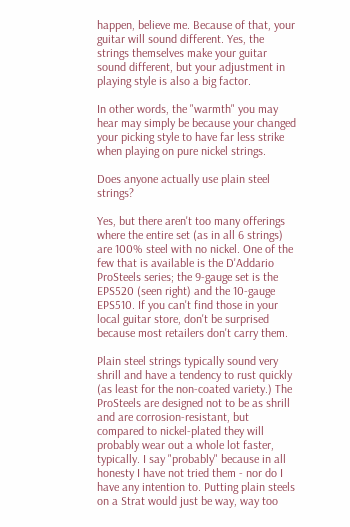happen, believe me. Because of that, your guitar will sound different. Yes, the strings themselves make your guitar sound different, but your adjustment in playing style is also a big factor.

In other words, the "warmth" you may hear may simply be because your changed your picking style to have far less strike when playing on pure nickel strings.

Does anyone actually use plain steel strings?

Yes, but there aren't too many offerings where the entire set (as in all 6 strings) are 100% steel with no nickel. One of the few that is available is the D'Addario ProSteels series; the 9-gauge set is the EPS520 (seen right) and the 10-gauge EPS510. If you can't find those in your local guitar store, don't be surprised because most retailers don't carry them.

Plain steel strings typically sound very shrill and have a tendency to rust quickly (as least for the non-coated variety.) The ProSteels are designed not to be as shrill and are corrosion-resistant, but compared to nickel-plated they will probably wear out a whole lot faster, typically. I say "probably" because in all honesty I have not tried them - nor do I have any intention to. Putting plain steels on a Strat would just be way, way too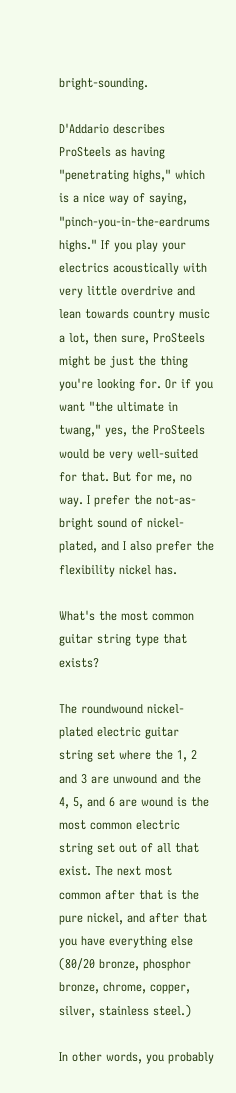bright-sounding.

D'Addario describes ProSteels as having "penetrating highs," which is a nice way of saying, "pinch-you-in-the-eardrums highs." If you play your electrics acoustically with very little overdrive and lean towards country music a lot, then sure, ProSteels might be just the thing you're looking for. Or if you want "the ultimate in twang," yes, the ProSteels would be very well-suited for that. But for me, no way. I prefer the not-as-bright sound of nickel-plated, and I also prefer the flexibility nickel has.

What's the most common guitar string type that exists?

The roundwound nickel-plated electric guitar string set where the 1, 2 and 3 are unwound and the 4, 5, and 6 are wound is the most common electric string set out of all that exist. The next most common after that is the pure nickel, and after that you have everything else (80/20 bronze, phosphor bronze, chrome, copper, silver, stainless steel.)

In other words, you probably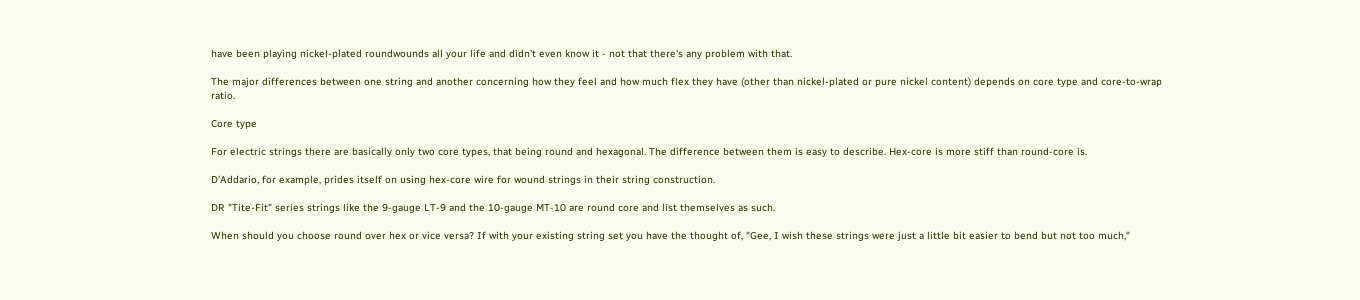have been playing nickel-plated roundwounds all your life and didn't even know it - not that there's any problem with that.

The major differences between one string and another concerning how they feel and how much flex they have (other than nickel-plated or pure nickel content) depends on core type and core-to-wrap ratio.

Core type

For electric strings there are basically only two core types, that being round and hexagonal. The difference between them is easy to describe. Hex-core is more stiff than round-core is.

D'Addario, for example, prides itself on using hex-core wire for wound strings in their string construction.

DR "Tite-Fit" series strings like the 9-gauge LT-9 and the 10-gauge MT-10 are round core and list themselves as such.

When should you choose round over hex or vice versa? If with your existing string set you have the thought of, "Gee, I wish these strings were just a little bit easier to bend but not too much,"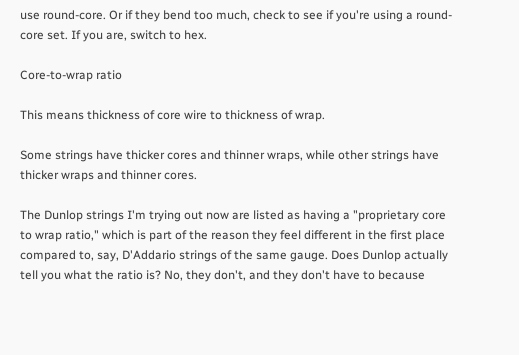use round-core. Or if they bend too much, check to see if you're using a round-core set. If you are, switch to hex.

Core-to-wrap ratio

This means thickness of core wire to thickness of wrap.

Some strings have thicker cores and thinner wraps, while other strings have thicker wraps and thinner cores.

The Dunlop strings I'm trying out now are listed as having a "proprietary core to wrap ratio," which is part of the reason they feel different in the first place compared to, say, D'Addario strings of the same gauge. Does Dunlop actually tell you what the ratio is? No, they don't, and they don't have to because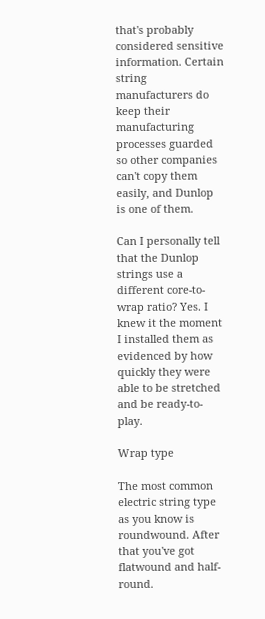that's probably considered sensitive information. Certain string manufacturers do keep their manufacturing processes guarded so other companies can't copy them easily, and Dunlop is one of them.

Can I personally tell that the Dunlop strings use a different core-to-wrap ratio? Yes. I knew it the moment I installed them as evidenced by how quickly they were able to be stretched and be ready-to-play.

Wrap type

The most common electric string type as you know is roundwound. After that you've got flatwound and half-round.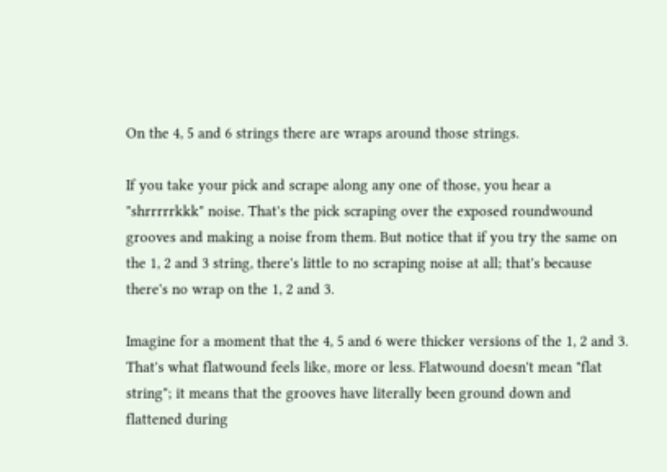On the 4, 5 and 6 strings there are wraps around those strings.

If you take your pick and scrape along any one of those, you hear a "shrrrrrkkk" noise. That's the pick scraping over the exposed roundwound grooves and making a noise from them. But notice that if you try the same on the 1, 2 and 3 string, there's little to no scraping noise at all; that's because there's no wrap on the 1, 2 and 3.

Imagine for a moment that the 4, 5 and 6 were thicker versions of the 1, 2 and 3. That's what flatwound feels like, more or less. Flatwound doesn't mean "flat string"; it means that the grooves have literally been ground down and flattened during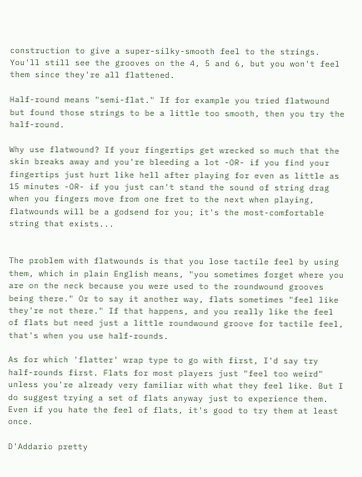construction to give a super-silky-smooth feel to the strings. You'll still see the grooves on the 4, 5 and 6, but you won't feel them since they're all flattened.

Half-round means "semi-flat." If for example you tried flatwound but found those strings to be a little too smooth, then you try the half-round.

Why use flatwound? If your fingertips get wrecked so much that the skin breaks away and you're bleeding a lot -OR- if you find your fingertips just hurt like hell after playing for even as little as 15 minutes -OR- if you just can't stand the sound of string drag when you fingers move from one fret to the next when playing, flatwounds will be a godsend for you; it's the most-comfortable string that exists...


The problem with flatwounds is that you lose tactile feel by using them, which in plain English means, "you sometimes forget where you are on the neck because you were used to the roundwound grooves being there." Or to say it another way, flats sometimes "feel like they're not there." If that happens, and you really like the feel of flats but need just a little roundwound groove for tactile feel, that's when you use half-rounds.

As for which 'flatter' wrap type to go with first, I'd say try half-rounds first. Flats for most players just "feel too weird" unless you're already very familiar with what they feel like. But I do suggest trying a set of flats anyway just to experience them. Even if you hate the feel of flats, it's good to try them at least once.

D'Addario pretty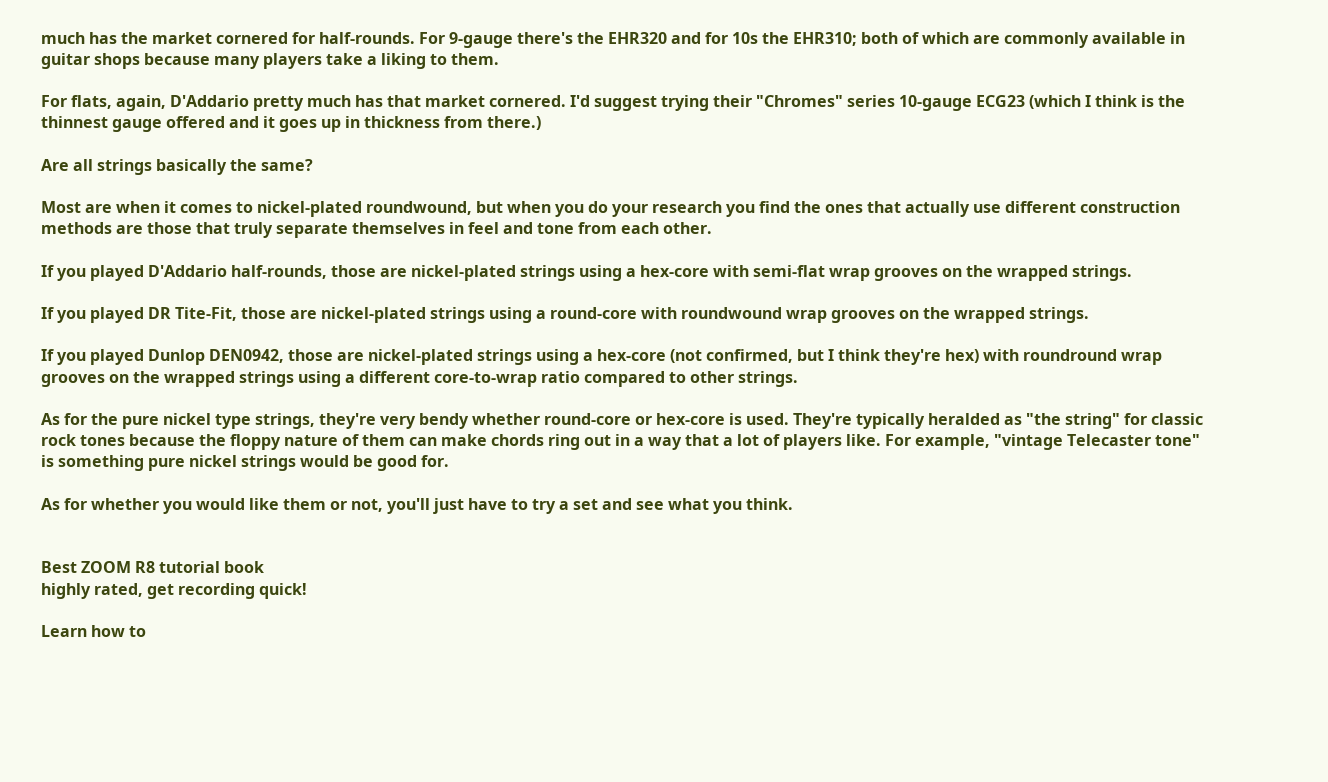much has the market cornered for half-rounds. For 9-gauge there's the EHR320 and for 10s the EHR310; both of which are commonly available in guitar shops because many players take a liking to them.

For flats, again, D'Addario pretty much has that market cornered. I'd suggest trying their "Chromes" series 10-gauge ECG23 (which I think is the thinnest gauge offered and it goes up in thickness from there.)

Are all strings basically the same?

Most are when it comes to nickel-plated roundwound, but when you do your research you find the ones that actually use different construction methods are those that truly separate themselves in feel and tone from each other.

If you played D'Addario half-rounds, those are nickel-plated strings using a hex-core with semi-flat wrap grooves on the wrapped strings.

If you played DR Tite-Fit, those are nickel-plated strings using a round-core with roundwound wrap grooves on the wrapped strings.

If you played Dunlop DEN0942, those are nickel-plated strings using a hex-core (not confirmed, but I think they're hex) with roundround wrap grooves on the wrapped strings using a different core-to-wrap ratio compared to other strings.

As for the pure nickel type strings, they're very bendy whether round-core or hex-core is used. They're typically heralded as "the string" for classic rock tones because the floppy nature of them can make chords ring out in a way that a lot of players like. For example, "vintage Telecaster tone" is something pure nickel strings would be good for.

As for whether you would like them or not, you'll just have to try a set and see what you think.


Best ZOOM R8 tutorial book
highly rated, get recording quick!

Learn how to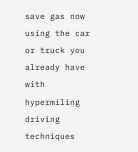save gas now using the car or truck you already have with hypermiling driving techniques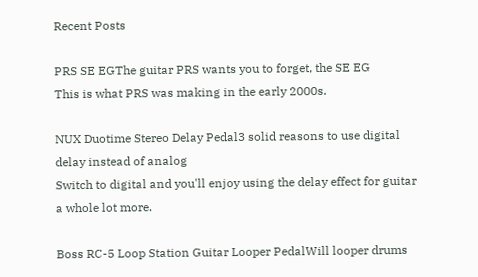Recent Posts

PRS SE EGThe guitar PRS wants you to forget, the SE EG
This is what PRS was making in the early 2000s.

NUX Duotime Stereo Delay Pedal3 solid reasons to use digital delay instead of analog
Switch to digital and you'll enjoy using the delay effect for guitar a whole lot more.

Boss RC-5 Loop Station Guitar Looper PedalWill looper drums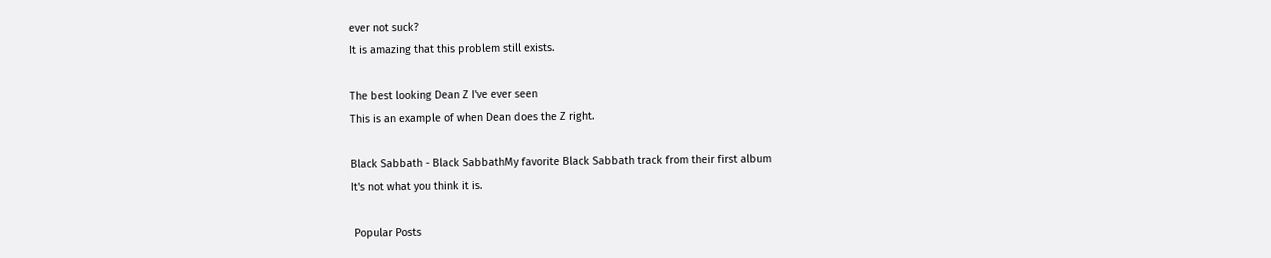ever not suck?
It is amazing that this problem still exists.

The best looking Dean Z I've ever seen
This is an example of when Dean does the Z right.

Black Sabbath - Black SabbathMy favorite Black Sabbath track from their first album
It's not what you think it is.

 Popular Posts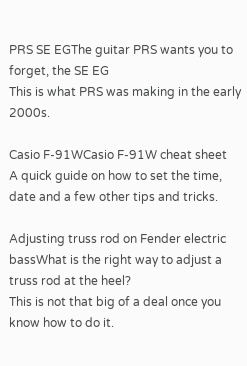PRS SE EGThe guitar PRS wants you to forget, the SE EG
This is what PRS was making in the early 2000s.

Casio F-91WCasio F-91W cheat sheet
A quick guide on how to set the time, date and a few other tips and tricks.

Adjusting truss rod on Fender electric bassWhat is the right way to adjust a truss rod at the heel?
This is not that big of a deal once you know how to do it.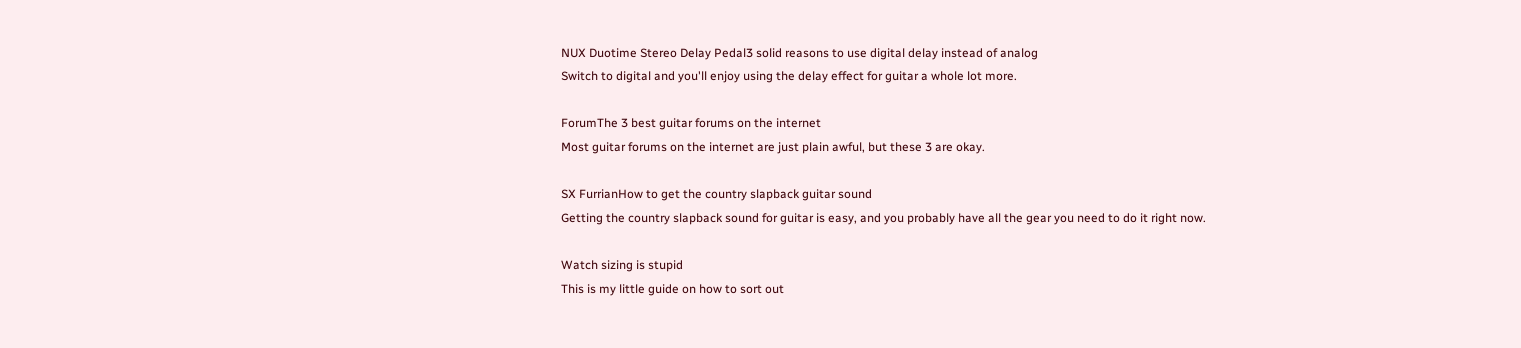NUX Duotime Stereo Delay Pedal3 solid reasons to use digital delay instead of analog
Switch to digital and you'll enjoy using the delay effect for guitar a whole lot more.

ForumThe 3 best guitar forums on the internet
Most guitar forums on the internet are just plain awful, but these 3 are okay.

SX FurrianHow to get the country slapback guitar sound
Getting the country slapback sound for guitar is easy, and you probably have all the gear you need to do it right now.

Watch sizing is stupid
This is my little guide on how to sort out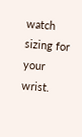watch sizing for your wrist.